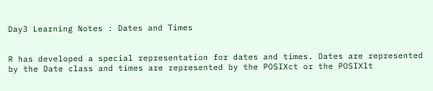Day3 Learning Notes : Dates and Times


R has developed a special representation for dates and times. Dates are represented by the Date class and times are represented by the POSIXct or the POSIXlt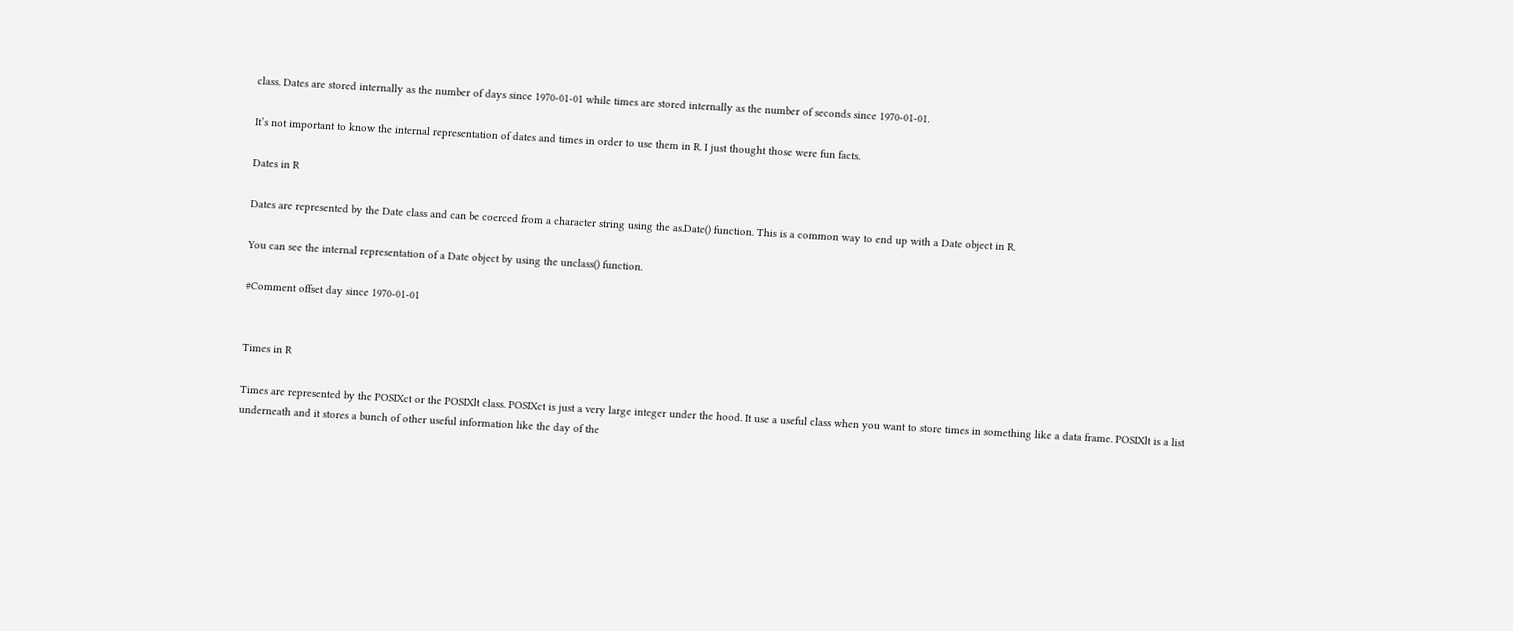class. Dates are stored internally as the number of days since 1970-01-01 while times are stored internally as the number of seconds since 1970-01-01.

It’s not important to know the internal representation of dates and times in order to use them in R. I just thought those were fun facts.

Dates in R

Dates are represented by the Date class and can be coerced from a character string using the as.Date() function. This is a common way to end up with a Date object in R.

You can see the internal representation of a Date object by using the unclass() function.

#Comment offset day since 1970-01-01


Times in R

Times are represented by the POSIXct or the POSIXlt class. POSIXct is just a very large integer under the hood. It use a useful class when you want to store times in something like a data frame. POSIXlt is a list underneath and it stores a bunch of other useful information like the day of the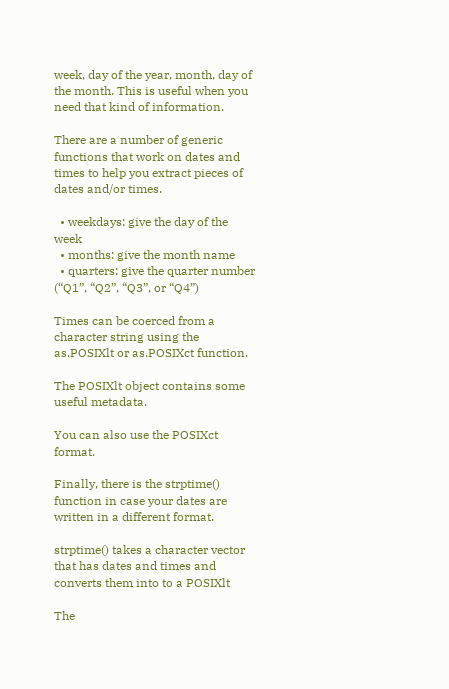week, day of the year, month, day of the month. This is useful when you need that kind of information.

There are a number of generic functions that work on dates and times to help you extract pieces of dates and/or times.

  • weekdays: give the day of the week
  • months: give the month name
  • quarters: give the quarter number (“Q1”, “Q2”, “Q3”, or “Q4”)

Times can be coerced from a character string using the as.POSIXlt or as.POSIXct function.

The POSIXlt object contains some useful metadata.

You can also use the POSIXct format.

Finally, there is the strptime() function in case your dates are written in a different format.

strptime() takes a character vector that has dates and times and converts them into to a POSIXlt

The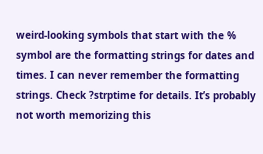weird-looking symbols that start with the % symbol are the formatting strings for dates and times. I can never remember the formatting strings. Check ?strptime for details. It’s probably not worth memorizing this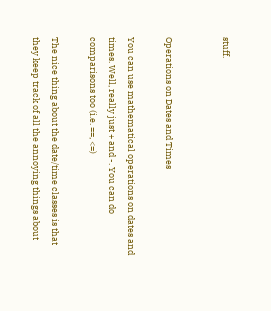stuff.


Operations on Dates and Times

You can use mathematical operations on dates and times. Well, really just + and -. You can do comparisons too (i.e. ==, <=)

The nice thing about the date/time classes is that they keep track of all the annoying things about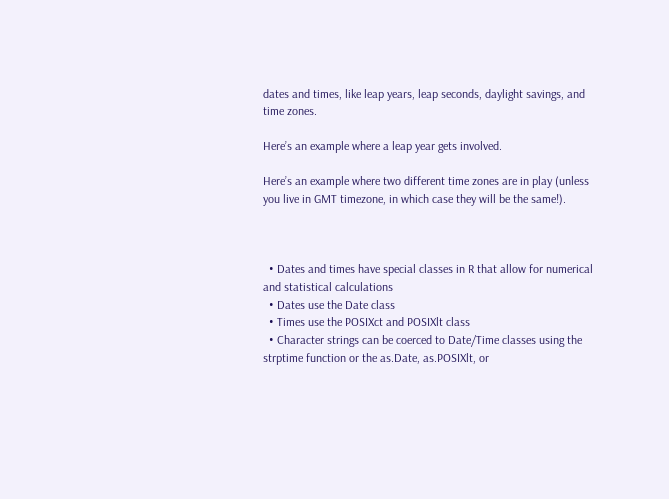dates and times, like leap years, leap seconds, daylight savings, and time zones.

Here’s an example where a leap year gets involved.

Here’s an example where two different time zones are in play (unless you live in GMT timezone, in which case they will be the same!).



  • Dates and times have special classes in R that allow for numerical and statistical calculations
  • Dates use the Date class
  • Times use the POSIXct and POSIXlt class
  • Character strings can be coerced to Date/Time classes using the strptime function or the as.Date, as.POSIXlt, or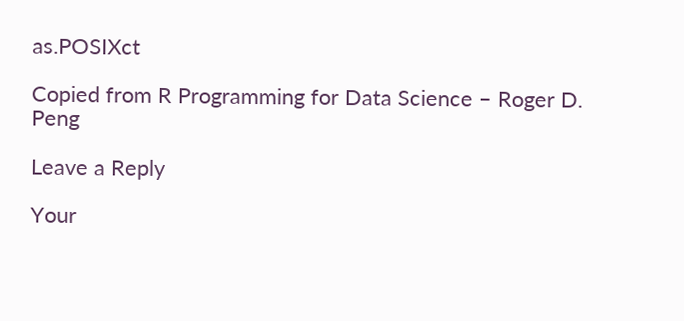as.POSIXct

Copied from R Programming for Data Science – Roger D. Peng

Leave a Reply

Your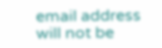email address will not be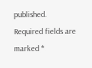published. Required fields are marked *